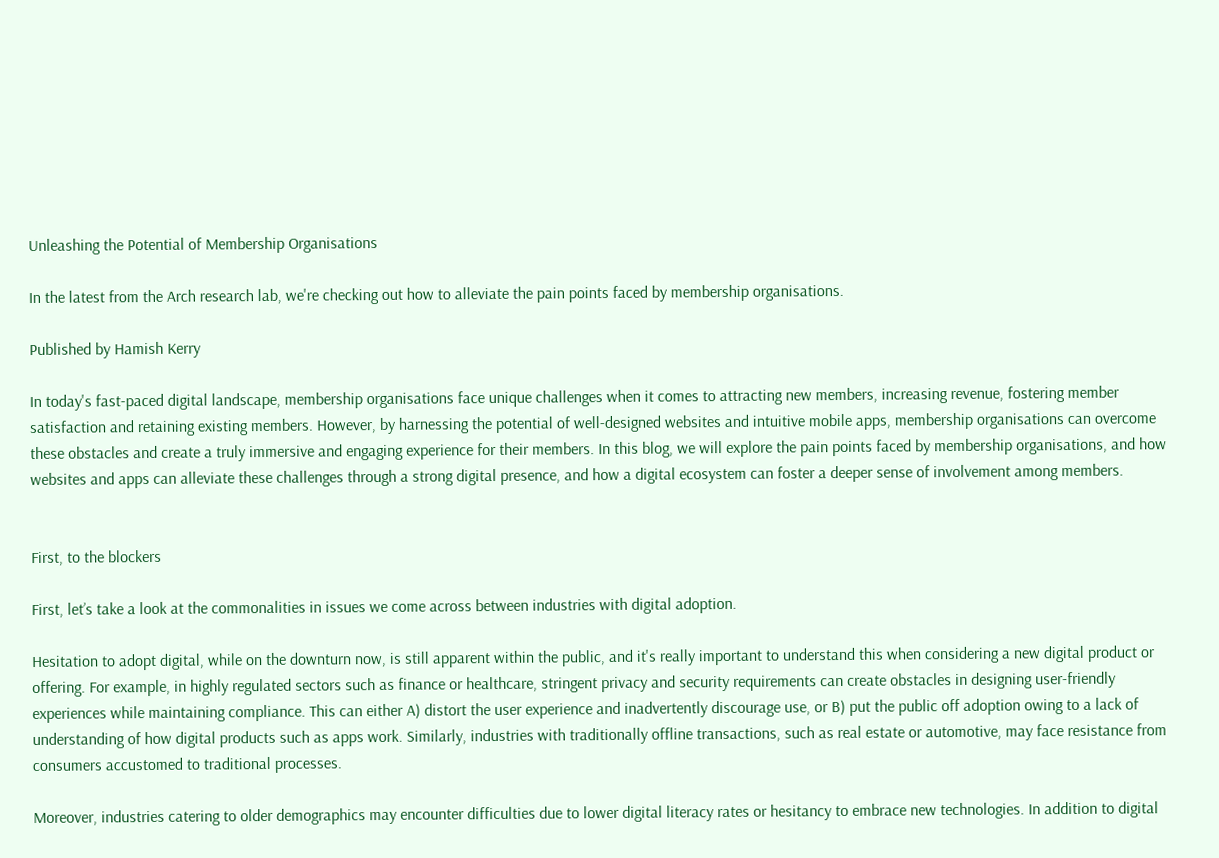Unleashing the Potential of Membership Organisations

In the latest from the Arch research lab, we're checking out how to alleviate the pain points faced by membership organisations.

Published by Hamish Kerry

In today's fast-paced digital landscape, membership organisations face unique challenges when it comes to attracting new members, increasing revenue, fostering member satisfaction and retaining existing members. However, by harnessing the potential of well-designed websites and intuitive mobile apps, membership organisations can overcome these obstacles and create a truly immersive and engaging experience for their members. In this blog, we will explore the pain points faced by membership organisations, and how websites and apps can alleviate these challenges through a strong digital presence, and how a digital ecosystem can foster a deeper sense of involvement among members.


First, to the blockers

First, let’s take a look at the commonalities in issues we come across between industries with digital adoption.

Hesitation to adopt digital, while on the downturn now, is still apparent within the public, and it's really important to understand this when considering a new digital product or offering. For example, in highly regulated sectors such as finance or healthcare, stringent privacy and security requirements can create obstacles in designing user-friendly experiences while maintaining compliance. This can either A) distort the user experience and inadvertently discourage use, or B) put the public off adoption owing to a lack of understanding of how digital products such as apps work. Similarly, industries with traditionally offline transactions, such as real estate or automotive, may face resistance from consumers accustomed to traditional processes.

Moreover, industries catering to older demographics may encounter difficulties due to lower digital literacy rates or hesitancy to embrace new technologies. In addition to digital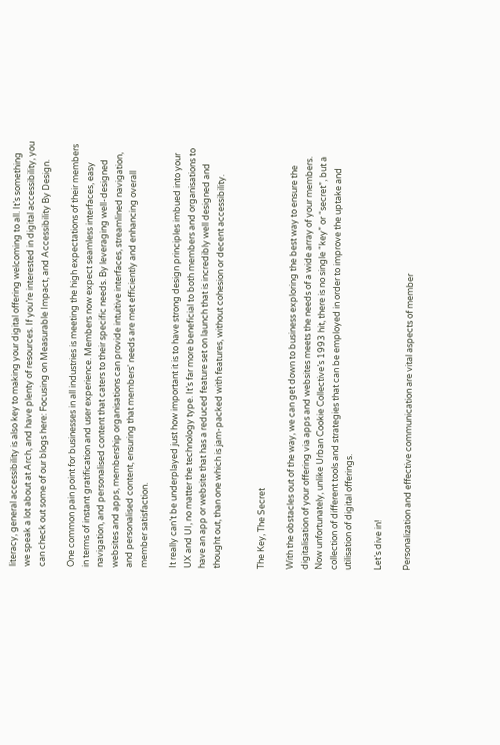literacy, general accessibility is also key to making your digital offering welcoming to all. It’s something we speak a lot about at Arch, and have plenty of resources. If you’re interested in digital accessibility, you can check out some of our blogs here: Focusing on Measurable Impact, and Accessibility By Design.

One common pain point for businesses in all industries is meeting the high expectations of their members in terms of instant gratification and user experience. Members now expect seamless interfaces, easy navigation, and personalised content that caters to their specific needs. By leveraging well-designed websites and apps, membership organisations can provide intuitive interfaces, streamlined navigation, and personalised content, ensuring that members' needs are met efficiently and enhancing overall member satisfaction.

It really can’t be underplayed just how important it is to have strong design principles imbued into your UX and UI, no matter the technology type. It’s far more beneficial to both members and organisations to have an app or website that has a reduced feature set on launch that is incredibly well designed and thought out, than one which is jam-packed with features, without cohesion or decent accessibility.


The Key, The Secret

With the obstacles out of the way, we can get down to business exploring the best way to ensure the digitalisation of your offering via apps and websites meets the needs of a wide array of your members. Now unfortunately, unlike Urban Cookie Collective’s 1993 hit, there is no single “key” or “secret”, but a collection of different tools and strategies that can be employed in order to improve the uptake and utilisation of digital offerings.

Let’s dive in!

Personalization and effective communication are vital aspects of member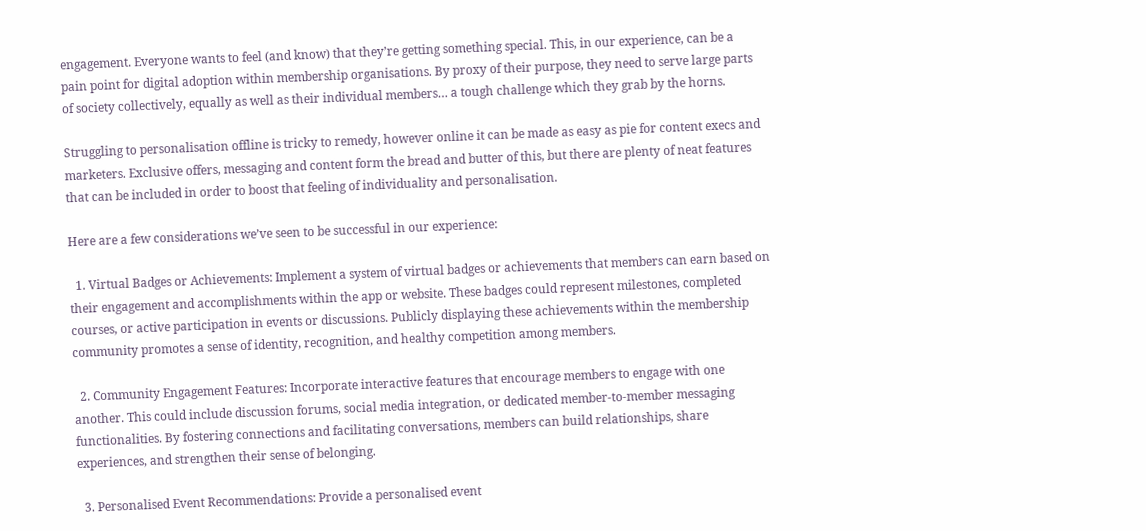engagement. Everyone wants to feel (and know) that they’re getting something special. This, in our experience, can be a pain point for digital adoption within membership organisations. By proxy of their purpose, they need to serve large parts of society collectively, equally as well as their individual members… a tough challenge which they grab by the horns.

Struggling to personalisation offline is tricky to remedy, however online it can be made as easy as pie for content execs and marketers. Exclusive offers, messaging and content form the bread and butter of this, but there are plenty of neat features that can be included in order to boost that feeling of individuality and personalisation.

Here are a few considerations we’ve seen to be successful in our experience:

  1. Virtual Badges or Achievements: Implement a system of virtual badges or achievements that members can earn based on their engagement and accomplishments within the app or website. These badges could represent milestones, completed courses, or active participation in events or discussions. Publicly displaying these achievements within the membership community promotes a sense of identity, recognition, and healthy competition among members.

  2. Community Engagement Features: Incorporate interactive features that encourage members to engage with one another. This could include discussion forums, social media integration, or dedicated member-to-member messaging functionalities. By fostering connections and facilitating conversations, members can build relationships, share experiences, and strengthen their sense of belonging.

  3. Personalised Event Recommendations: Provide a personalised event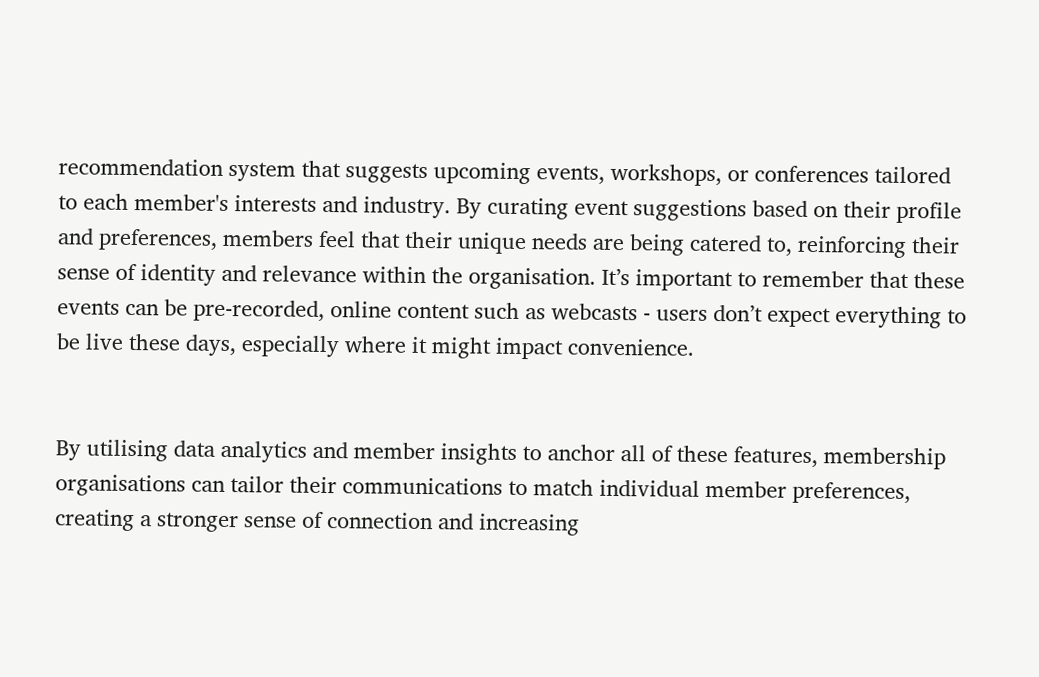recommendation system that suggests upcoming events, workshops, or conferences tailored to each member's interests and industry. By curating event suggestions based on their profile and preferences, members feel that their unique needs are being catered to, reinforcing their sense of identity and relevance within the organisation. It’s important to remember that these events can be pre-recorded, online content such as webcasts - users don’t expect everything to be live these days, especially where it might impact convenience.


By utilising data analytics and member insights to anchor all of these features, membership organisations can tailor their communications to match individual member preferences, creating a stronger sense of connection and increasing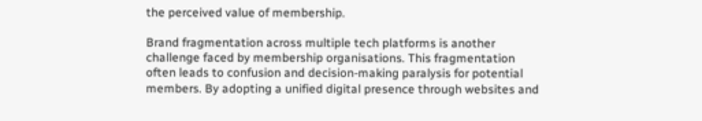the perceived value of membership.

Brand fragmentation across multiple tech platforms is another challenge faced by membership organisations. This fragmentation often leads to confusion and decision-making paralysis for potential members. By adopting a unified digital presence through websites and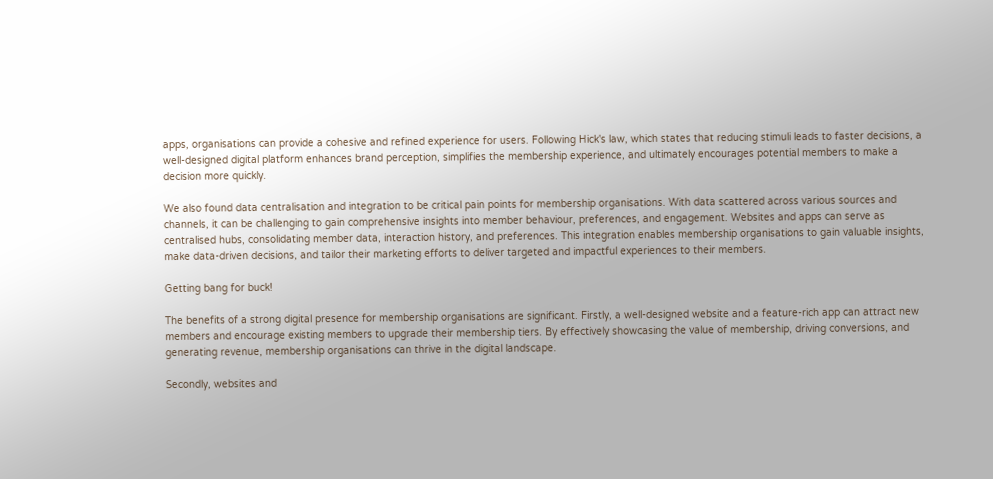apps, organisations can provide a cohesive and refined experience for users. Following Hick's law, which states that reducing stimuli leads to faster decisions, a well-designed digital platform enhances brand perception, simplifies the membership experience, and ultimately encourages potential members to make a decision more quickly.

We also found data centralisation and integration to be critical pain points for membership organisations. With data scattered across various sources and channels, it can be challenging to gain comprehensive insights into member behaviour, preferences, and engagement. Websites and apps can serve as centralised hubs, consolidating member data, interaction history, and preferences. This integration enables membership organisations to gain valuable insights, make data-driven decisions, and tailor their marketing efforts to deliver targeted and impactful experiences to their members.

Getting bang for buck!

The benefits of a strong digital presence for membership organisations are significant. Firstly, a well-designed website and a feature-rich app can attract new members and encourage existing members to upgrade their membership tiers. By effectively showcasing the value of membership, driving conversions, and generating revenue, membership organisations can thrive in the digital landscape.

Secondly, websites and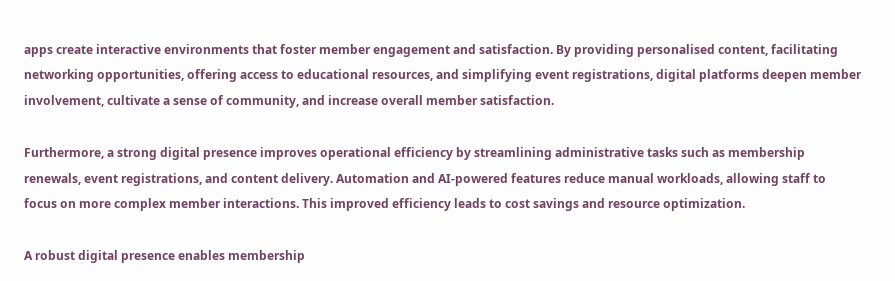apps create interactive environments that foster member engagement and satisfaction. By providing personalised content, facilitating networking opportunities, offering access to educational resources, and simplifying event registrations, digital platforms deepen member involvement, cultivate a sense of community, and increase overall member satisfaction.

Furthermore, a strong digital presence improves operational efficiency by streamlining administrative tasks such as membership renewals, event registrations, and content delivery. Automation and AI-powered features reduce manual workloads, allowing staff to focus on more complex member interactions. This improved efficiency leads to cost savings and resource optimization.

A robust digital presence enables membership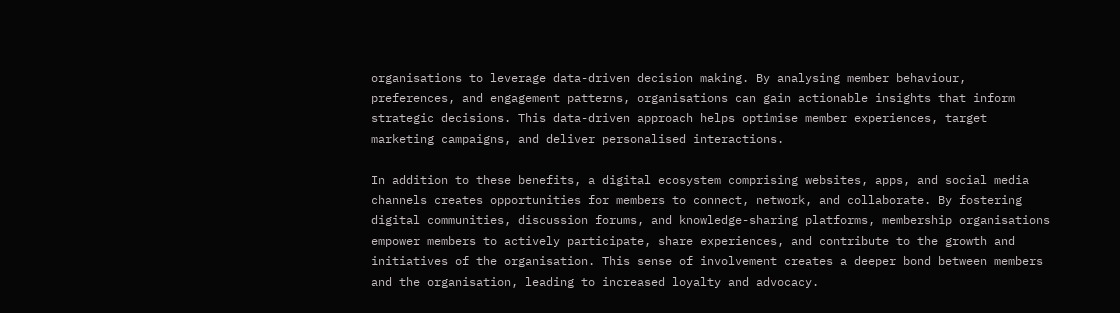organisations to leverage data-driven decision making. By analysing member behaviour, preferences, and engagement patterns, organisations can gain actionable insights that inform strategic decisions. This data-driven approach helps optimise member experiences, target marketing campaigns, and deliver personalised interactions.

In addition to these benefits, a digital ecosystem comprising websites, apps, and social media channels creates opportunities for members to connect, network, and collaborate. By fostering digital communities, discussion forums, and knowledge-sharing platforms, membership organisations empower members to actively participate, share experiences, and contribute to the growth and initiatives of the organisation. This sense of involvement creates a deeper bond between members and the organisation, leading to increased loyalty and advocacy.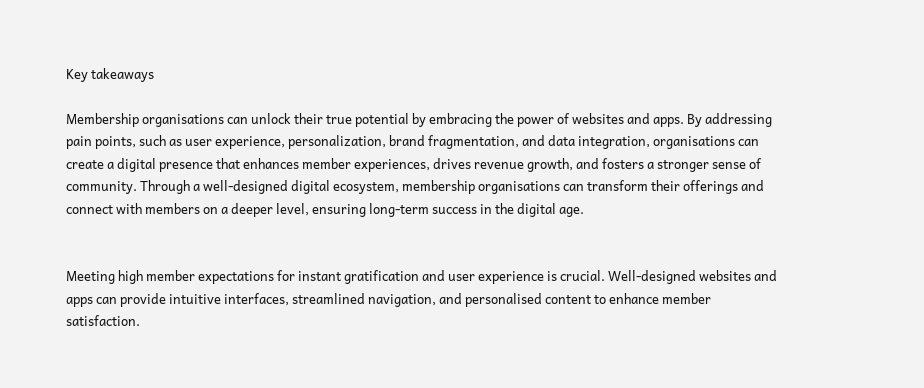Key takeaways

Membership organisations can unlock their true potential by embracing the power of websites and apps. By addressing pain points, such as user experience, personalization, brand fragmentation, and data integration, organisations can create a digital presence that enhances member experiences, drives revenue growth, and fosters a stronger sense of community. Through a well-designed digital ecosystem, membership organisations can transform their offerings and connect with members on a deeper level, ensuring long-term success in the digital age.


Meeting high member expectations for instant gratification and user experience is crucial. Well-designed websites and apps can provide intuitive interfaces, streamlined navigation, and personalised content to enhance member satisfaction.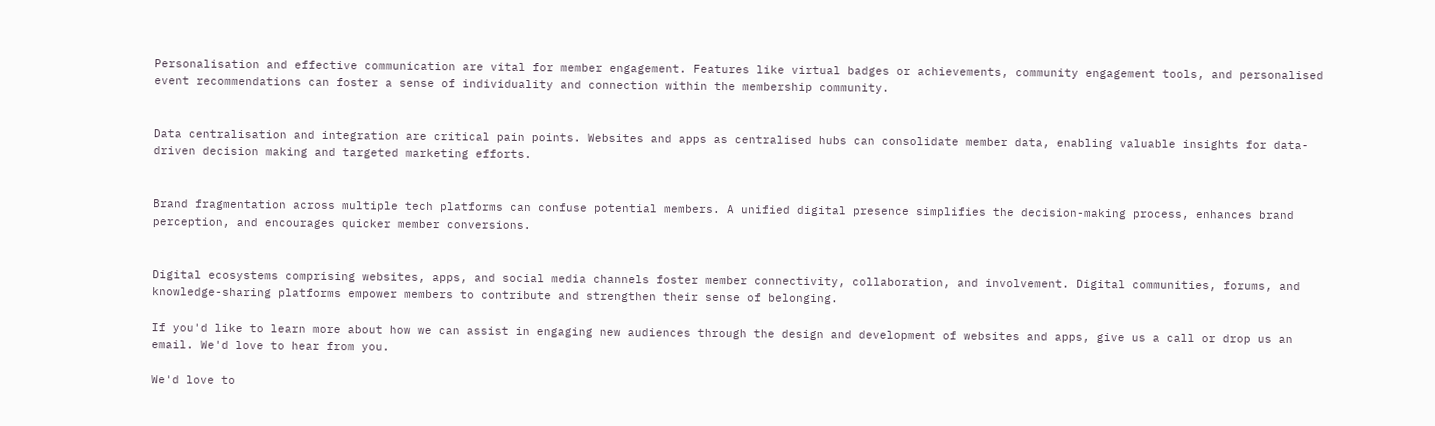Personalisation and effective communication are vital for member engagement. Features like virtual badges or achievements, community engagement tools, and personalised event recommendations can foster a sense of individuality and connection within the membership community.


Data centralisation and integration are critical pain points. Websites and apps as centralised hubs can consolidate member data, enabling valuable insights for data-driven decision making and targeted marketing efforts.


Brand fragmentation across multiple tech platforms can confuse potential members. A unified digital presence simplifies the decision-making process, enhances brand perception, and encourages quicker member conversions.


Digital ecosystems comprising websites, apps, and social media channels foster member connectivity, collaboration, and involvement. Digital communities, forums, and knowledge-sharing platforms empower members to contribute and strengthen their sense of belonging.

If you'd like to learn more about how we can assist in engaging new audiences through the design and development of websites and apps, give us a call or drop us an email. We'd love to hear from you.

We'd love to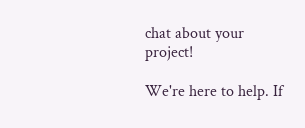chat about your project!

We're here to help. If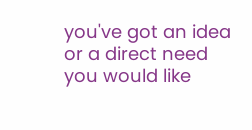you've got an idea or a direct need you would like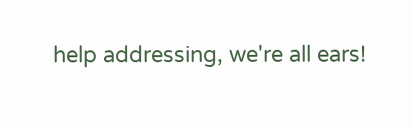help addressing, we're all ears!